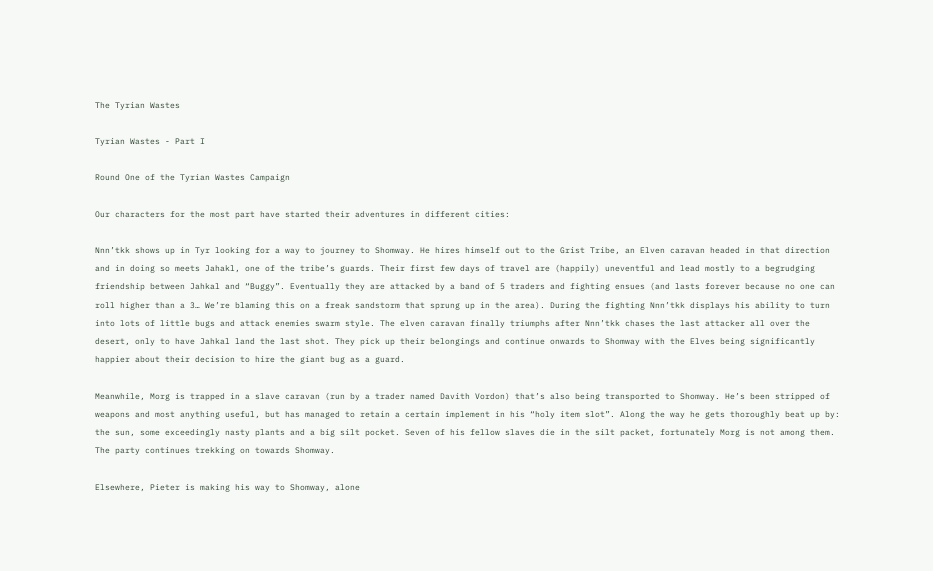The Tyrian Wastes

Tyrian Wastes - Part I

Round One of the Tyrian Wastes Campaign

Our characters for the most part have started their adventures in different cities:

Nnn’tkk shows up in Tyr looking for a way to journey to Shomway. He hires himself out to the Grist Tribe, an Elven caravan headed in that direction and in doing so meets Jahakl, one of the tribe’s guards. Their first few days of travel are (happily) uneventful and lead mostly to a begrudging friendship between Jahkal and “Buggy”. Eventually they are attacked by a band of 5 traders and fighting ensues (and lasts forever because no one can roll higher than a 3… We’re blaming this on a freak sandstorm that sprung up in the area). During the fighting Nnn’tkk displays his ability to turn into lots of little bugs and attack enemies swarm style. The elven caravan finally triumphs after Nnn’tkk chases the last attacker all over the desert, only to have Jahkal land the last shot. They pick up their belongings and continue onwards to Shomway with the Elves being significantly happier about their decision to hire the giant bug as a guard.

Meanwhile, Morg is trapped in a slave caravan (run by a trader named Davith Vordon) that’s also being transported to Shomway. He’s been stripped of weapons and most anything useful, but has managed to retain a certain implement in his “holy item slot”. Along the way he gets thoroughly beat up by: the sun, some exceedingly nasty plants and a big silt pocket. Seven of his fellow slaves die in the silt packet, fortunately Morg is not among them. The party continues trekking on towards Shomway.

Elsewhere, Pieter is making his way to Shomway, alone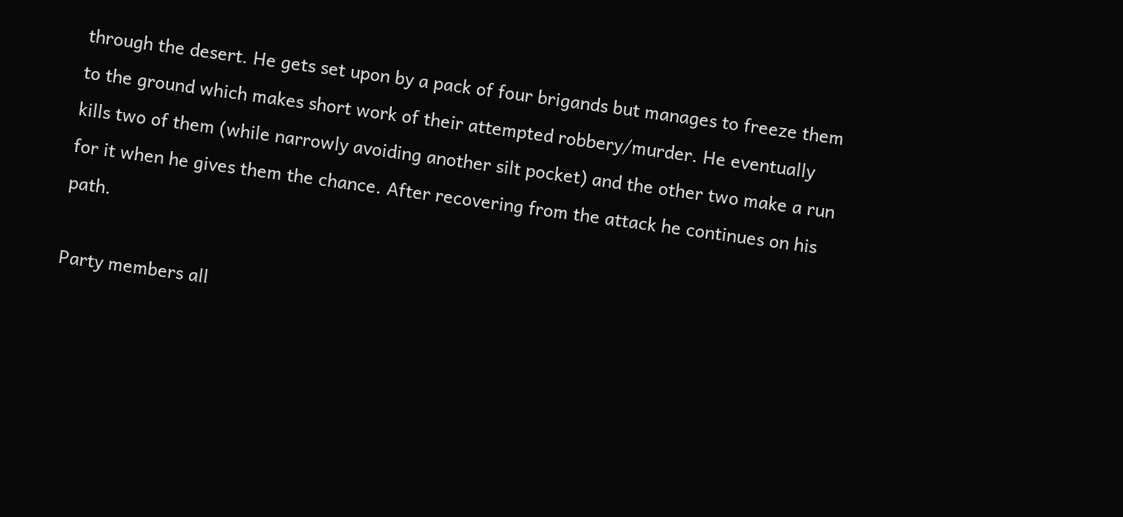through the desert. He gets set upon by a pack of four brigands but manages to freeze them to the ground which makes short work of their attempted robbery/murder. He eventually kills two of them (while narrowly avoiding another silt pocket) and the other two make a run for it when he gives them the chance. After recovering from the attack he continues on his path.

Party members all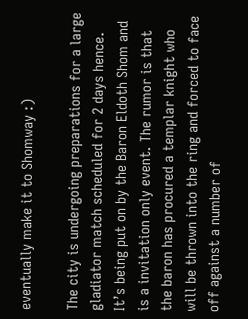eventually make it to Shomway :)

The city is undergoing preparations for a large gladiator match scheduled for 2 days hence. It’s being put on by the Baron Eldoth Shom and is a invitation only event. The rumor is that the baron has procured a templar knight who will be thrown into the ring and forced to face off against a number of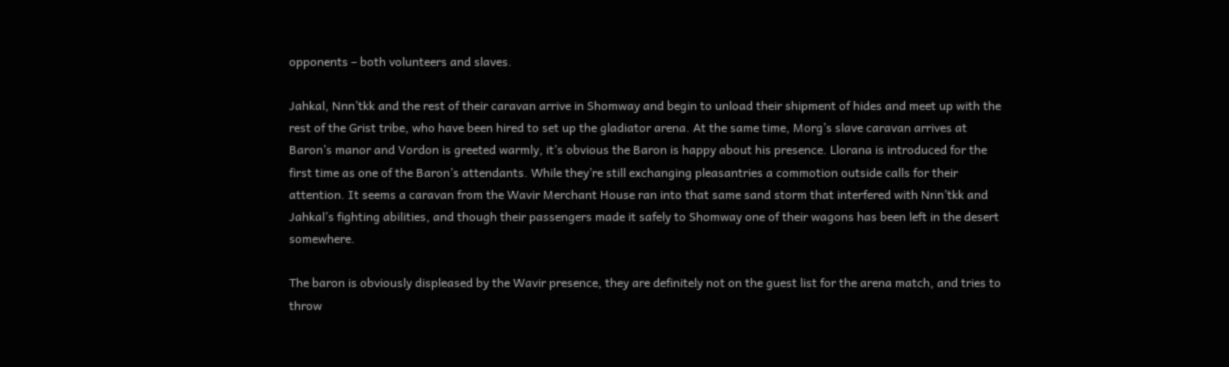opponents – both volunteers and slaves.

Jahkal, Nnn’tkk and the rest of their caravan arrive in Shomway and begin to unload their shipment of hides and meet up with the rest of the Grist tribe, who have been hired to set up the gladiator arena. At the same time, Morg’s slave caravan arrives at Baron’s manor and Vordon is greeted warmly, it’s obvious the Baron is happy about his presence. Llorana is introduced for the first time as one of the Baron’s attendants. While they’re still exchanging pleasantries a commotion outside calls for their attention. It seems a caravan from the Wavir Merchant House ran into that same sand storm that interfered with Nnn’tkk and Jahkal’s fighting abilities, and though their passengers made it safely to Shomway one of their wagons has been left in the desert somewhere.

The baron is obviously displeased by the Wavir presence, they are definitely not on the guest list for the arena match, and tries to throw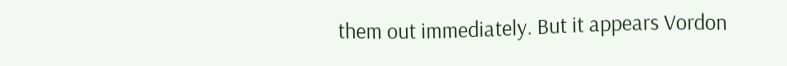them out immediately. But it appears Vordon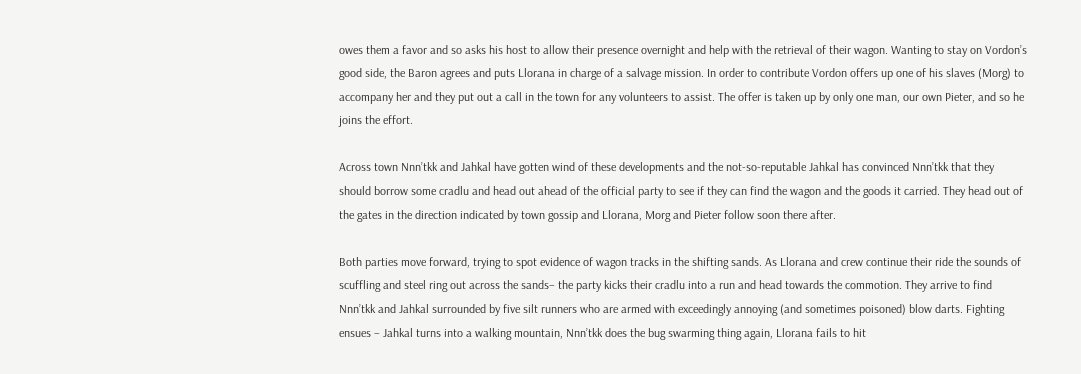owes them a favor and so asks his host to allow their presence overnight and help with the retrieval of their wagon. Wanting to stay on Vordon’s good side, the Baron agrees and puts Llorana in charge of a salvage mission. In order to contribute Vordon offers up one of his slaves (Morg) to accompany her and they put out a call in the town for any volunteers to assist. The offer is taken up by only one man, our own Pieter, and so he joins the effort.

Across town Nnn’tkk and Jahkal have gotten wind of these developments and the not-so-reputable Jahkal has convinced Nnn’tkk that they should borrow some cradlu and head out ahead of the official party to see if they can find the wagon and the goods it carried. They head out of the gates in the direction indicated by town gossip and Llorana, Morg and Pieter follow soon there after.

Both parties move forward, trying to spot evidence of wagon tracks in the shifting sands. As Llorana and crew continue their ride the sounds of scuffling and steel ring out across the sands– the party kicks their cradlu into a run and head towards the commotion. They arrive to find Nnn’tkk and Jahkal surrounded by five silt runners who are armed with exceedingly annoying (and sometimes poisoned) blow darts. Fighting ensues – Jahkal turns into a walking mountain, Nnn’tkk does the bug swarming thing again, Llorana fails to hit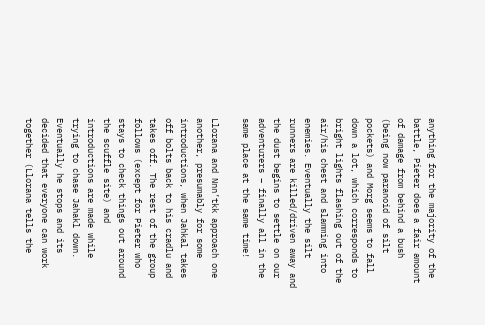anything for the majority of the battle, Pieter does a fair amount of damage from behind a bush (being now paranoid of silt pockets) and Morg seems to fall down a lot, which corresponds to bright lights flashing out of the air/his chest and slamming into enemies. Eventually the silt runners are killed/driven away and the dust begins to settle on our adventurers – finally all in the same place at the same time!

Llorana and Nnn’tkk approach one another, presumably for some introductions, when Jahkal takes off bolts back to his cradlu and takes off. The rest of the group follows (except for Pieter who stays to check things out around the scuffle site) and introductions are made while trying to chase Jahakl down. Eventually he stops and its decided that everyone can work together (Llorana tells the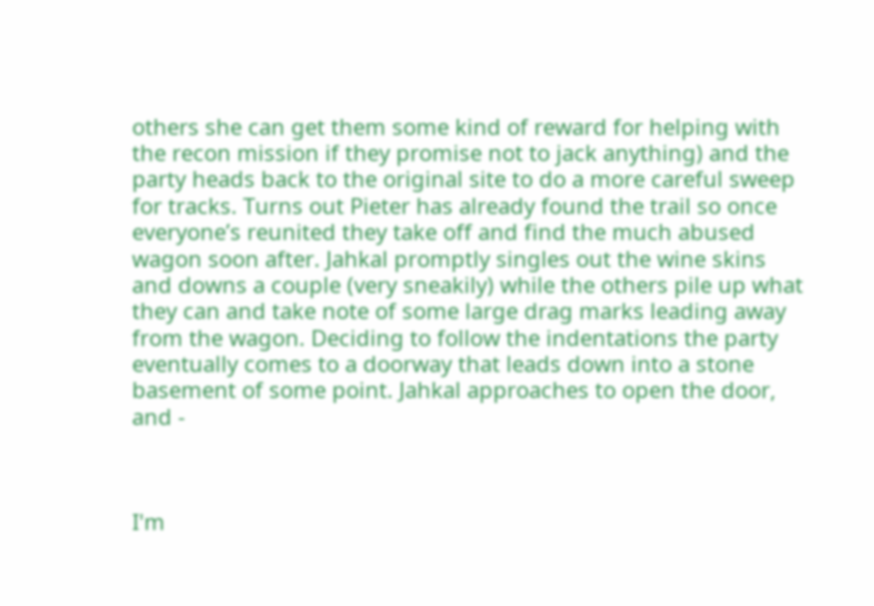others she can get them some kind of reward for helping with the recon mission if they promise not to jack anything) and the party heads back to the original site to do a more careful sweep for tracks. Turns out Pieter has already found the trail so once everyone’s reunited they take off and find the much abused wagon soon after. Jahkal promptly singles out the wine skins and downs a couple (very sneakily) while the others pile up what they can and take note of some large drag marks leading away from the wagon. Deciding to follow the indentations the party eventually comes to a doorway that leads down into a stone basement of some point. Jahkal approaches to open the door, and -



I'm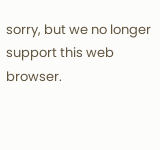sorry, but we no longer support this web browser.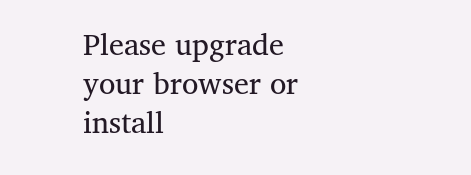Please upgrade your browser or install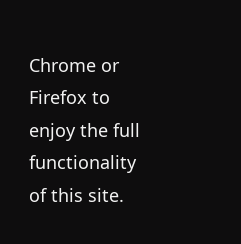Chrome or Firefox to enjoy the full functionality of this site.